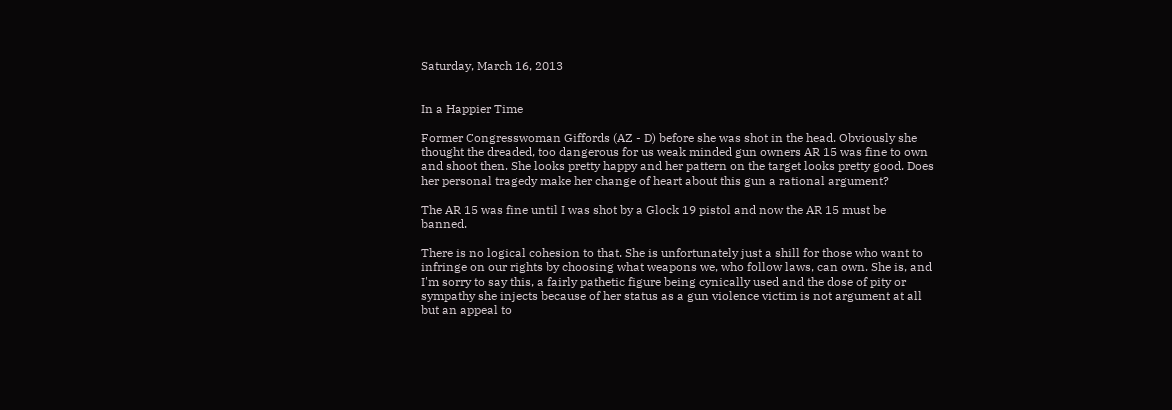Saturday, March 16, 2013


In a Happier Time

Former Congresswoman Giffords (AZ - D) before she was shot in the head. Obviously she thought the dreaded, too dangerous for us weak minded gun owners AR 15 was fine to own and shoot then. She looks pretty happy and her pattern on the target looks pretty good. Does her personal tragedy make her change of heart about this gun a rational argument?

The AR 15 was fine until I was shot by a Glock 19 pistol and now the AR 15 must be banned.

There is no logical cohesion to that. She is unfortunately just a shill for those who want to infringe on our rights by choosing what weapons we, who follow laws, can own. She is, and I'm sorry to say this, a fairly pathetic figure being cynically used and the dose of pity or sympathy she injects because of her status as a gun violence victim is not argument at all but an appeal to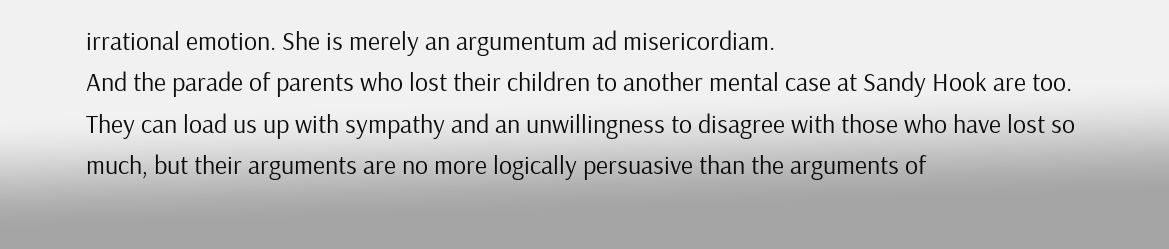irrational emotion. She is merely an argumentum ad misericordiam.
And the parade of parents who lost their children to another mental case at Sandy Hook are too. They can load us up with sympathy and an unwillingness to disagree with those who have lost so much, but their arguments are no more logically persuasive than the arguments of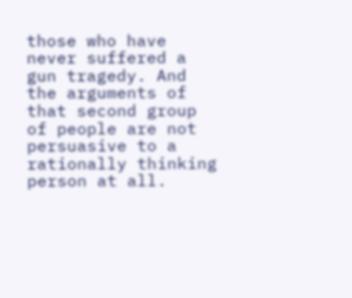those who have never suffered a gun tragedy. And the arguments of that second group of people are not persuasive to a rationally thinking person at all.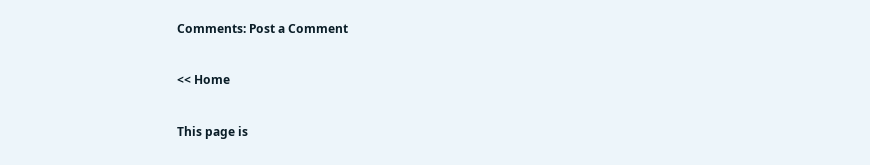Comments: Post a Comment

<< Home

This page is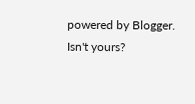powered by Blogger. Isn't yours?